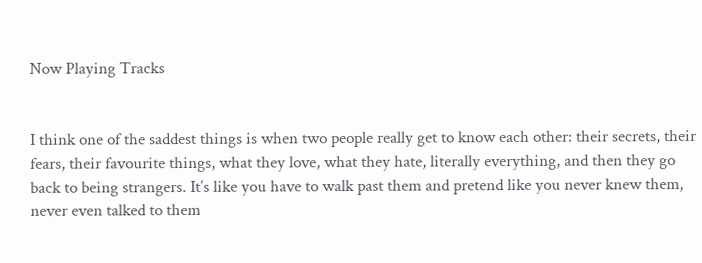Now Playing Tracks


I think one of the saddest things is when two people really get to know each other: their secrets, their fears, their favourite things, what they love, what they hate, literally everything, and then they go back to being strangers. It’s like you have to walk past them and pretend like you never knew them, never even talked to them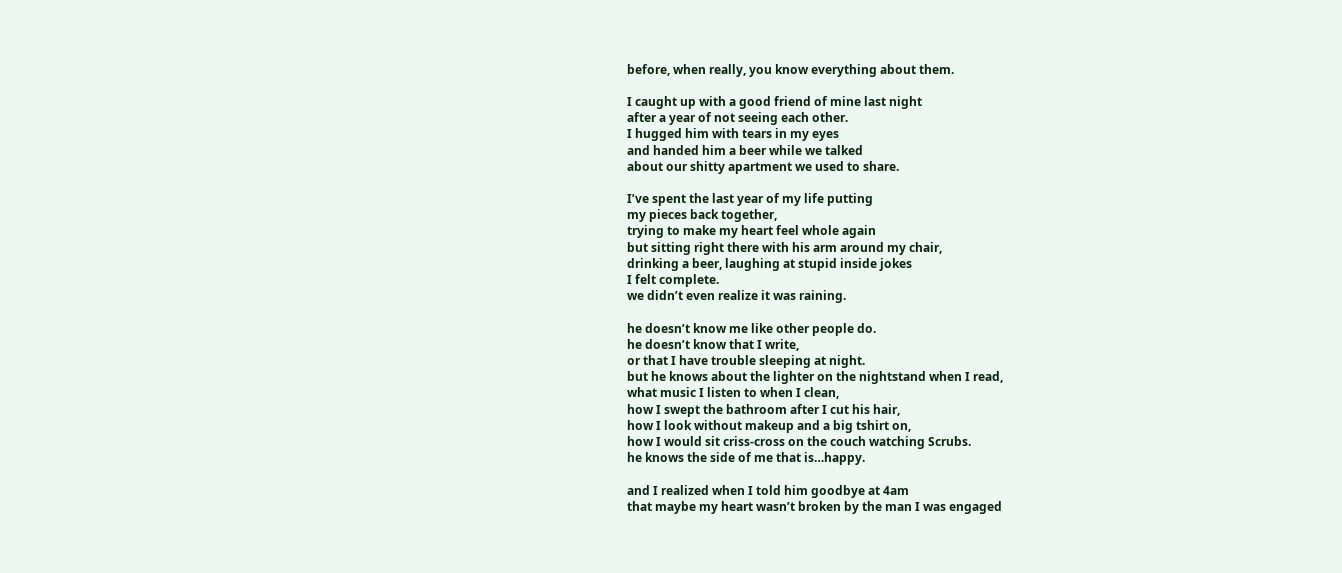before, when really, you know everything about them.

I caught up with a good friend of mine last night
after a year of not seeing each other.
I hugged him with tears in my eyes
and handed him a beer while we talked
about our shitty apartment we used to share.

I’ve spent the last year of my life putting
my pieces back together,
trying to make my heart feel whole again
but sitting right there with his arm around my chair,
drinking a beer, laughing at stupid inside jokes
I felt complete.
we didn’t even realize it was raining.

he doesn’t know me like other people do.
he doesn’t know that I write,
or that I have trouble sleeping at night.
but he knows about the lighter on the nightstand when I read,
what music I listen to when I clean,
how I swept the bathroom after I cut his hair,
how I look without makeup and a big tshirt on,
how I would sit criss-cross on the couch watching Scrubs.
he knows the side of me that is…happy.

and I realized when I told him goodbye at 4am
that maybe my heart wasn’t broken by the man I was engaged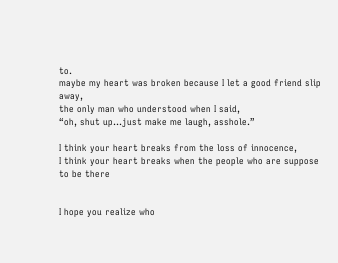to.
maybe my heart was broken because I let a good friend slip away,
the only man who understood when I said,
“oh, shut up…just make me laugh, asshole.”

I think your heart breaks from the loss of innocence,
I think your heart breaks when the people who are suppose to be there


I hope you realize who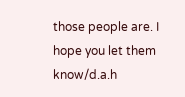those people are. I hope you let them know/d.a.h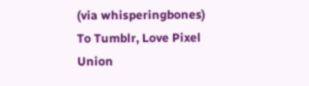(via whisperingbones)
To Tumblr, Love Pixel Union